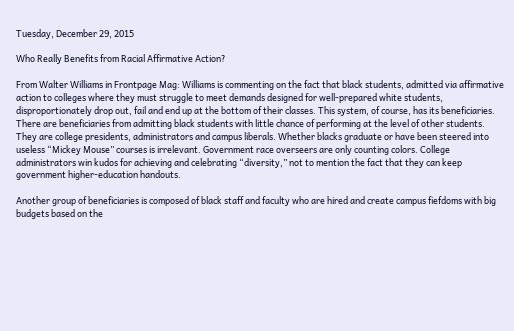Tuesday, December 29, 2015

Who Really Benefits from Racial Affirmative Action?

From Walter Williams in Frontpage Mag: Williams is commenting on the fact that black students, admitted via affirmative action to colleges where they must struggle to meet demands designed for well-prepared white students, disproportionately drop out, fail and end up at the bottom of their classes. This system, of course, has its beneficiaries.
There are beneficiaries from admitting black students with little chance of performing at the level of other students. They are college presidents, administrators and campus liberals. Whether blacks graduate or have been steered into useless “Mickey Mouse” courses is irrelevant. Government race overseers are only counting colors. College administrators win kudos for achieving and celebrating “diversity,” not to mention the fact that they can keep government higher-education handouts.

Another group of beneficiaries is composed of black staff and faculty who are hired and create campus fiefdoms with big budgets based on the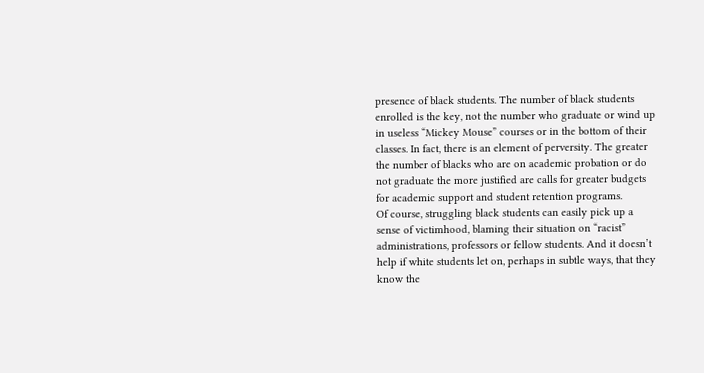presence of black students. The number of black students enrolled is the key, not the number who graduate or wind up in useless “Mickey Mouse” courses or in the bottom of their classes. In fact, there is an element of perversity. The greater the number of blacks who are on academic probation or do not graduate the more justified are calls for greater budgets for academic support and student retention programs.
Of course, struggling black students can easily pick up a sense of victimhood, blaming their situation on “racist” administrations, professors or fellow students. And it doesn’t help if white students let on, perhaps in subtle ways, that they know the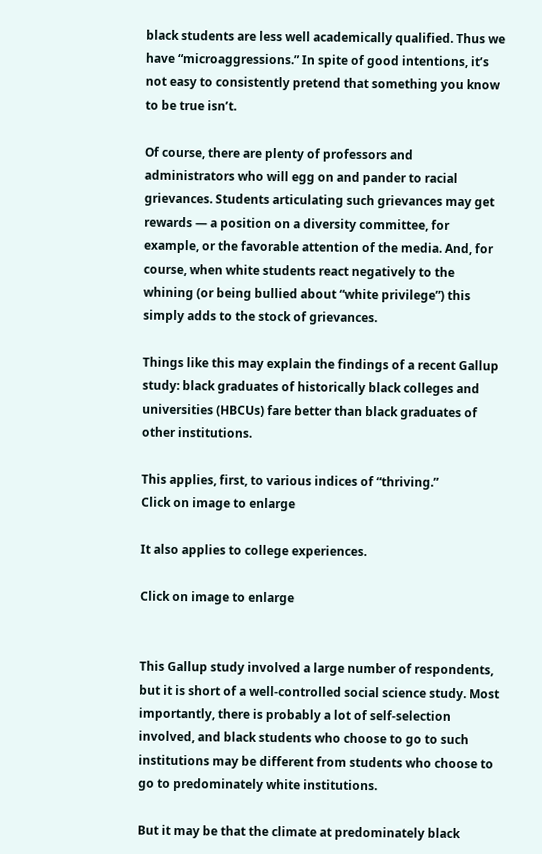black students are less well academically qualified. Thus we have “microaggressions.” In spite of good intentions, it’s not easy to consistently pretend that something you know to be true isn’t.

Of course, there are plenty of professors and administrators who will egg on and pander to racial grievances. Students articulating such grievances may get rewards — a position on a diversity committee, for example, or the favorable attention of the media. And, for course, when white students react negatively to the whining (or being bullied about “white privilege”) this simply adds to the stock of grievances.

Things like this may explain the findings of a recent Gallup study: black graduates of historically black colleges and universities (HBCUs) fare better than black graduates of other institutions.

This applies, first, to various indices of “thriving.”
Click on image to enlarge

It also applies to college experiences.

Click on image to enlarge


This Gallup study involved a large number of respondents, but it is short of a well-controlled social science study. Most importantly, there is probably a lot of self-selection involved, and black students who choose to go to such institutions may be different from students who choose to go to predominately white institutions.

But it may be that the climate at predominately black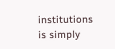institutions is simply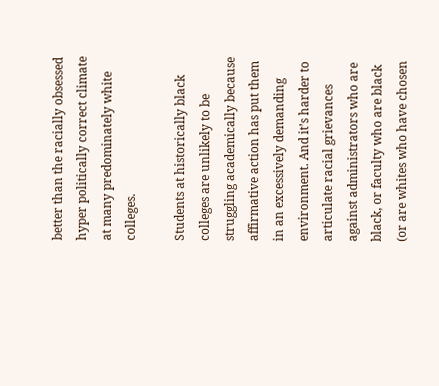better than the racially obsessed hyper politically correct climate at many predominately white colleges.

Students at historically black colleges are unlikely to be struggling academically because affirmative action has put them in an excessively demanding environment. And it’s harder to articulate racial grievances against administrators who are black, or faculty who are black (or are whites who have chosen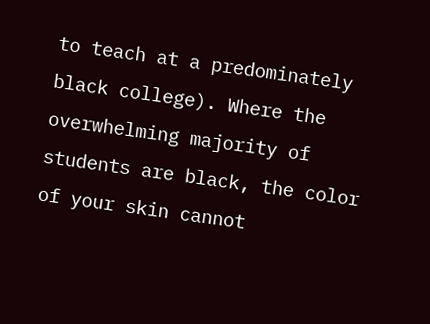to teach at a predominately black college). Where the overwhelming majority of students are black, the color of your skin cannot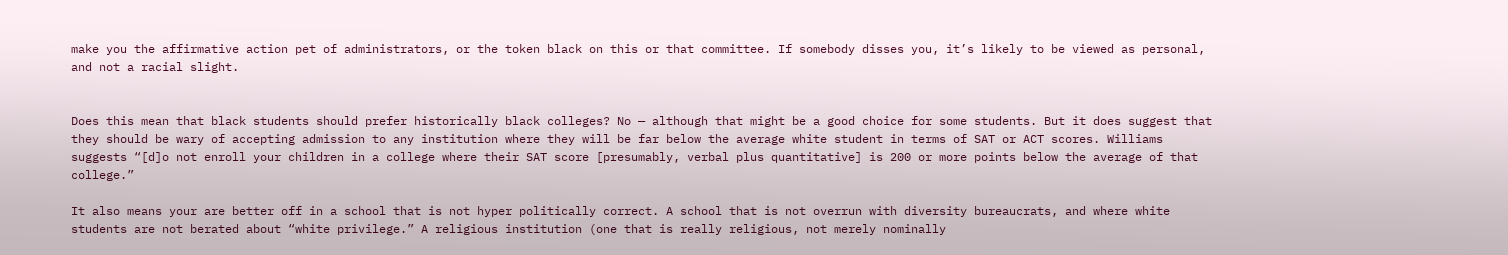make you the affirmative action pet of administrators, or the token black on this or that committee. If somebody disses you, it’s likely to be viewed as personal, and not a racial slight.


Does this mean that black students should prefer historically black colleges? No — although that might be a good choice for some students. But it does suggest that they should be wary of accepting admission to any institution where they will be far below the average white student in terms of SAT or ACT scores. Williams suggests “[d]o not enroll your children in a college where their SAT score [presumably, verbal plus quantitative] is 200 or more points below the average of that college.”

It also means your are better off in a school that is not hyper politically correct. A school that is not overrun with diversity bureaucrats, and where white students are not berated about “white privilege.” A religious institution (one that is really religious, not merely nominally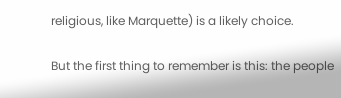religious, like Marquette) is a likely choice.

But the first thing to remember is this: the people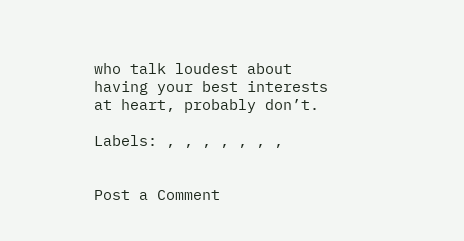who talk loudest about having your best interests at heart, probably don’t.

Labels: , , , , , , ,


Post a Comment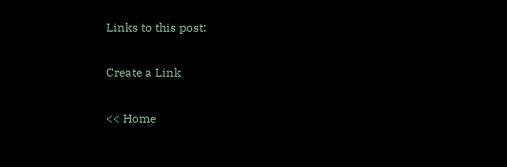Links to this post:

Create a Link

<< Home